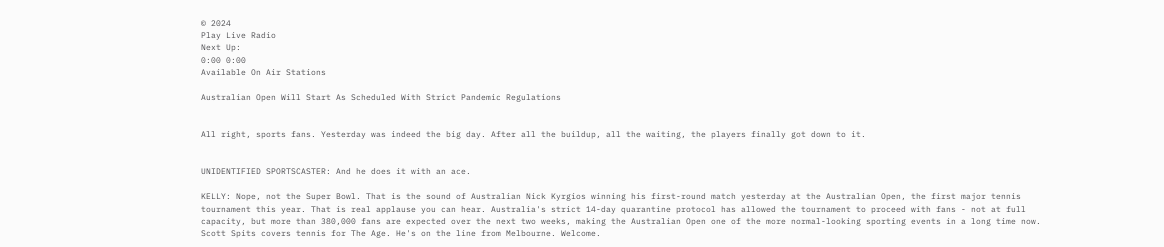© 2024
Play Live Radio
Next Up:
0:00 0:00
Available On Air Stations

Australian Open Will Start As Scheduled With Strict Pandemic Regulations


All right, sports fans. Yesterday was indeed the big day. After all the buildup, all the waiting, the players finally got down to it.


UNIDENTIFIED SPORTSCASTER: And he does it with an ace.

KELLY: Nope, not the Super Bowl. That is the sound of Australian Nick Kyrgios winning his first-round match yesterday at the Australian Open, the first major tennis tournament this year. That is real applause you can hear. Australia's strict 14-day quarantine protocol has allowed the tournament to proceed with fans - not at full capacity, but more than 380,000 fans are expected over the next two weeks, making the Australian Open one of the more normal-looking sporting events in a long time now. Scott Spits covers tennis for The Age. He's on the line from Melbourne. Welcome.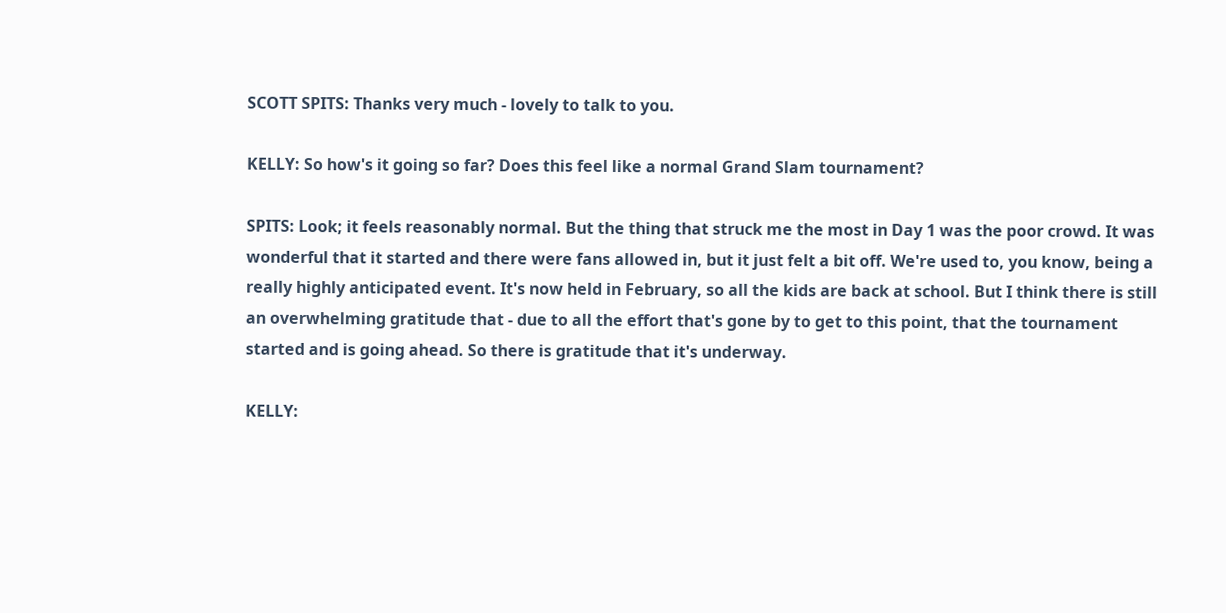SCOTT SPITS: Thanks very much - lovely to talk to you.

KELLY: So how's it going so far? Does this feel like a normal Grand Slam tournament?

SPITS: Look; it feels reasonably normal. But the thing that struck me the most in Day 1 was the poor crowd. It was wonderful that it started and there were fans allowed in, but it just felt a bit off. We're used to, you know, being a really highly anticipated event. It's now held in February, so all the kids are back at school. But I think there is still an overwhelming gratitude that - due to all the effort that's gone by to get to this point, that the tournament started and is going ahead. So there is gratitude that it's underway.

KELLY: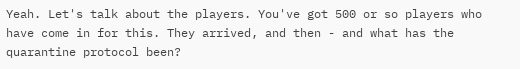Yeah. Let's talk about the players. You've got 500 or so players who have come in for this. They arrived, and then - and what has the quarantine protocol been?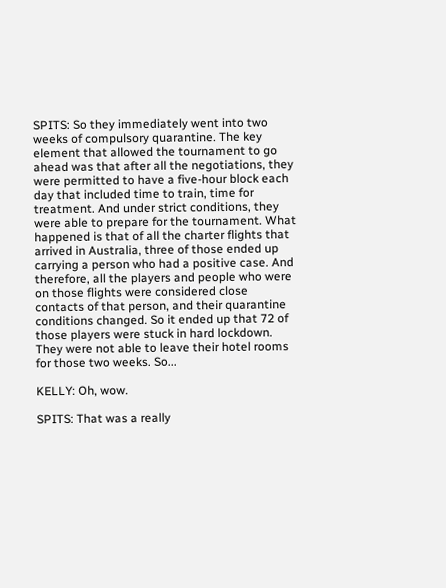SPITS: So they immediately went into two weeks of compulsory quarantine. The key element that allowed the tournament to go ahead was that after all the negotiations, they were permitted to have a five-hour block each day that included time to train, time for treatment. And under strict conditions, they were able to prepare for the tournament. What happened is that of all the charter flights that arrived in Australia, three of those ended up carrying a person who had a positive case. And therefore, all the players and people who were on those flights were considered close contacts of that person, and their quarantine conditions changed. So it ended up that 72 of those players were stuck in hard lockdown. They were not able to leave their hotel rooms for those two weeks. So...

KELLY: Oh, wow.

SPITS: That was a really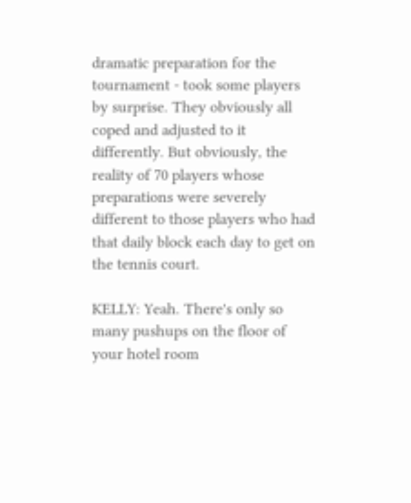dramatic preparation for the tournament - took some players by surprise. They obviously all coped and adjusted to it differently. But obviously, the reality of 70 players whose preparations were severely different to those players who had that daily block each day to get on the tennis court.

KELLY: Yeah. There's only so many pushups on the floor of your hotel room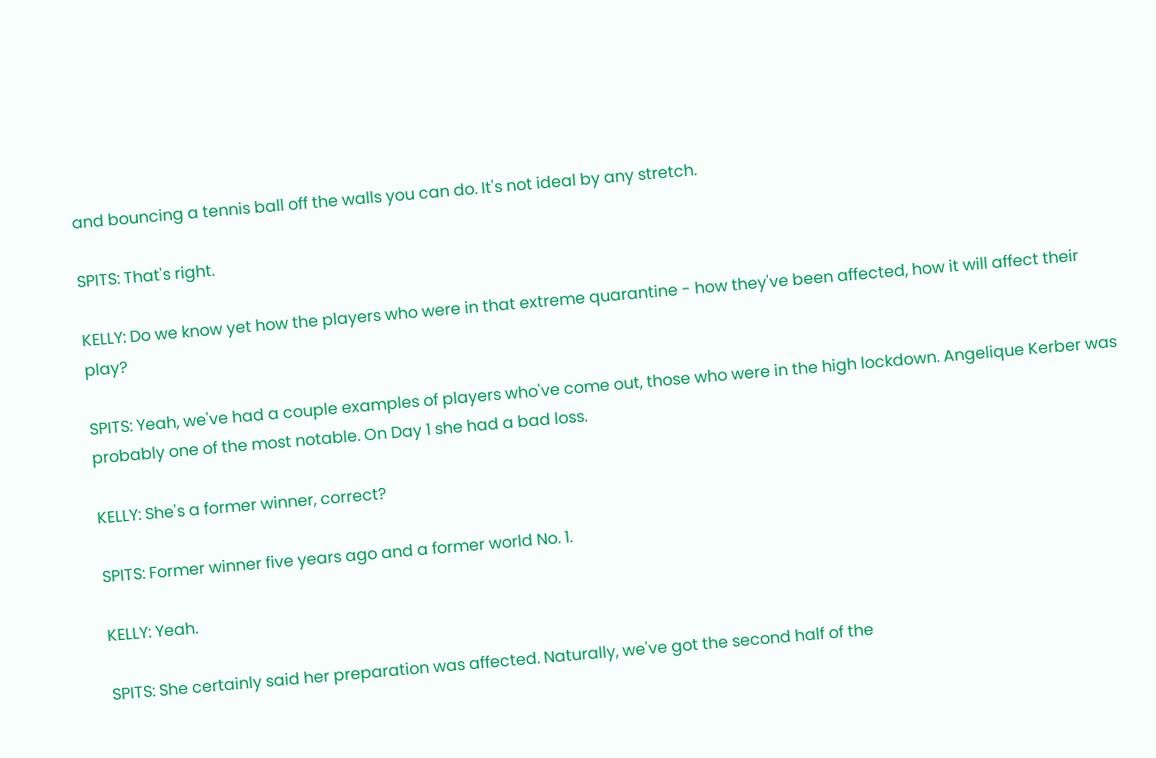and bouncing a tennis ball off the walls you can do. It's not ideal by any stretch.

SPITS: That's right.

KELLY: Do we know yet how the players who were in that extreme quarantine - how they've been affected, how it will affect their play?

SPITS: Yeah, we've had a couple examples of players who've come out, those who were in the high lockdown. Angelique Kerber was probably one of the most notable. On Day 1 she had a bad loss.

KELLY: She's a former winner, correct?

SPITS: Former winner five years ago and a former world No. 1.

KELLY: Yeah.

SPITS: She certainly said her preparation was affected. Naturally, we've got the second half of the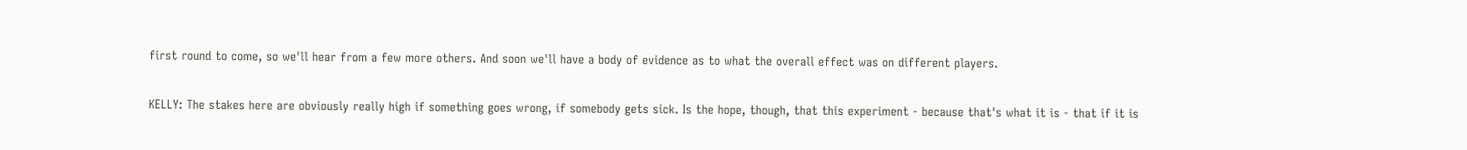first round to come, so we'll hear from a few more others. And soon we'll have a body of evidence as to what the overall effect was on different players.

KELLY: The stakes here are obviously really high if something goes wrong, if somebody gets sick. Is the hope, though, that this experiment - because that's what it is - that if it is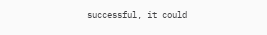successful, it could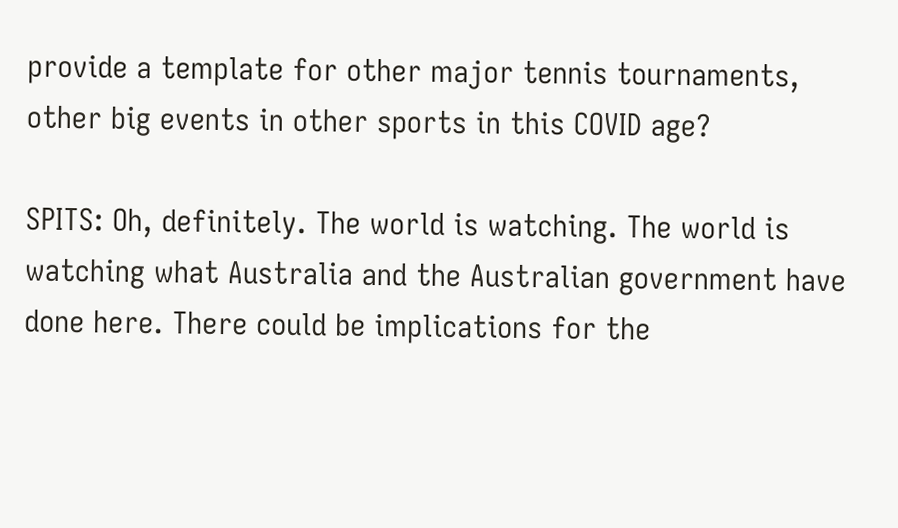provide a template for other major tennis tournaments, other big events in other sports in this COVID age?

SPITS: Oh, definitely. The world is watching. The world is watching what Australia and the Australian government have done here. There could be implications for the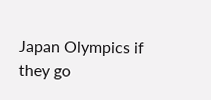Japan Olympics if they go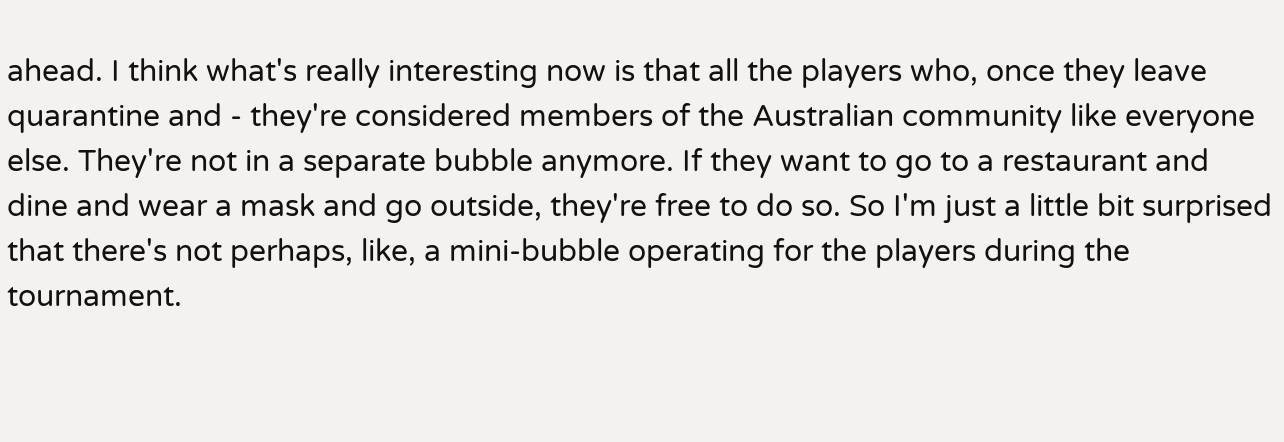ahead. I think what's really interesting now is that all the players who, once they leave quarantine and - they're considered members of the Australian community like everyone else. They're not in a separate bubble anymore. If they want to go to a restaurant and dine and wear a mask and go outside, they're free to do so. So I'm just a little bit surprised that there's not perhaps, like, a mini-bubble operating for the players during the tournament.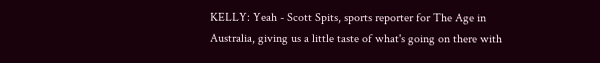KELLY: Yeah - Scott Spits, sports reporter for The Age in Australia, giving us a little taste of what's going on there with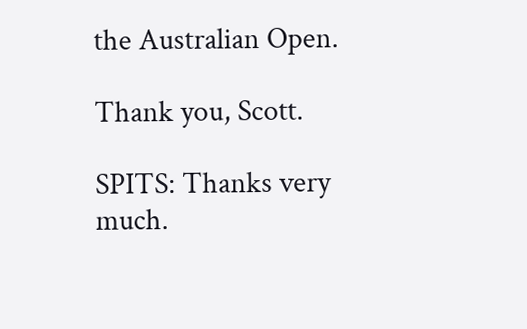the Australian Open.

Thank you, Scott.

SPITS: Thanks very much.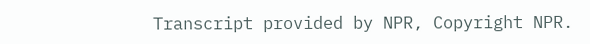Transcript provided by NPR, Copyright NPR.